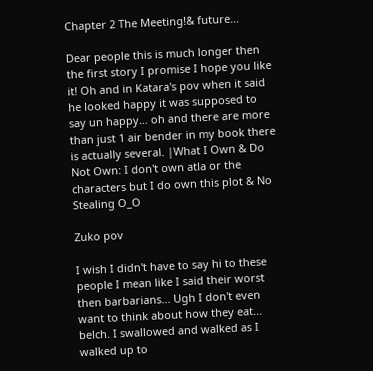Chapter 2 The Meeting!& future…

Dear people this is much longer then the first story I promise I hope you like it! Oh and in Katara's pov when it said he looked happy it was supposed to say un happy… oh and there are more than just 1 air bender in my book there is actually several. |What I Own & Do Not Own: I don't own atla or the characters but I do own this plot & No Stealing O_O

Zuko pov

I wish I didn't have to say hi to these people I mean like I said their worst then barbarians... Ugh I don't even want to think about how they eat... belch. I swallowed and walked as I walked up to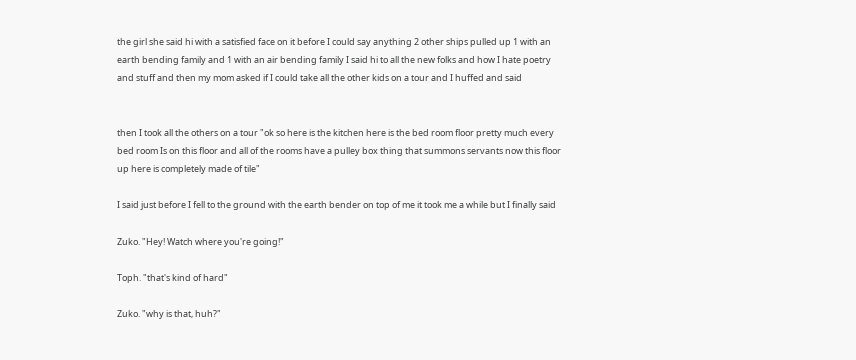the girl she said hi with a satisfied face on it before I could say anything 2 other ships pulled up 1 with an earth bending family and 1 with an air bending family I said hi to all the new folks and how I hate poetry and stuff and then my mom asked if I could take all the other kids on a tour and I huffed and said


then I took all the others on a tour "ok so here is the kitchen here is the bed room floor pretty much every bed room Is on this floor and all of the rooms have a pulley box thing that summons servants now this floor up here is completely made of tile"

I said just before I fell to the ground with the earth bender on top of me it took me a while but I finally said

Zuko. "Hey! Watch where you're going!"

Toph. "that's kind of hard"

Zuko. "why is that, huh?"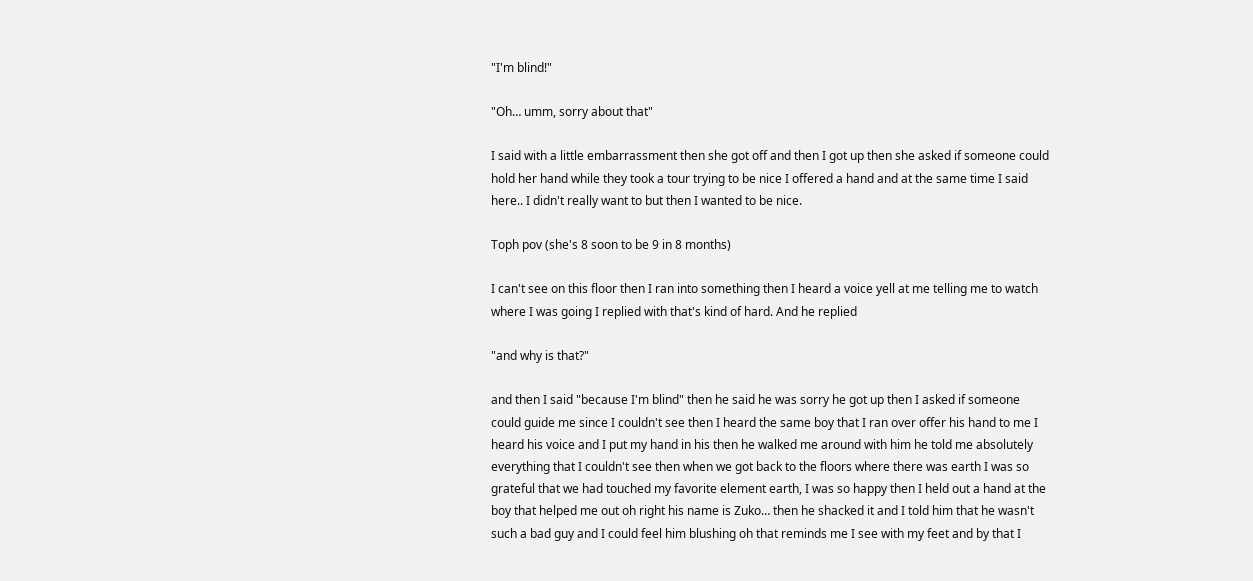"I'm blind!"

"Oh… umm, sorry about that"

I said with a little embarrassment then she got off and then I got up then she asked if someone could hold her hand while they took a tour trying to be nice I offered a hand and at the same time I said here.. I didn't really want to but then I wanted to be nice.

Toph pov (she's 8 soon to be 9 in 8 months)

I can't see on this floor then I ran into something then I heard a voice yell at me telling me to watch where I was going I replied with that's kind of hard. And he replied

"and why is that?"

and then I said "because I'm blind" then he said he was sorry he got up then I asked if someone could guide me since I couldn't see then I heard the same boy that I ran over offer his hand to me I heard his voice and I put my hand in his then he walked me around with him he told me absolutely everything that I couldn't see then when we got back to the floors where there was earth I was so grateful that we had touched my favorite element earth, I was so happy then I held out a hand at the boy that helped me out oh right his name is Zuko… then he shacked it and I told him that he wasn't such a bad guy and I could feel him blushing oh that reminds me I see with my feet and by that I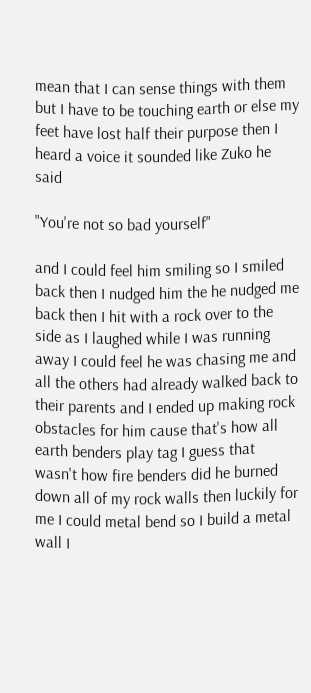mean that I can sense things with them but I have to be touching earth or else my feet have lost half their purpose then I heard a voice it sounded like Zuko he said

"You're not so bad yourself"

and I could feel him smiling so I smiled back then I nudged him the he nudged me back then I hit with a rock over to the side as I laughed while I was running away I could feel he was chasing me and all the others had already walked back to their parents and I ended up making rock obstacles for him cause that's how all earth benders play tag I guess that wasn't how fire benders did he burned down all of my rock walls then luckily for me I could metal bend so I build a metal wall I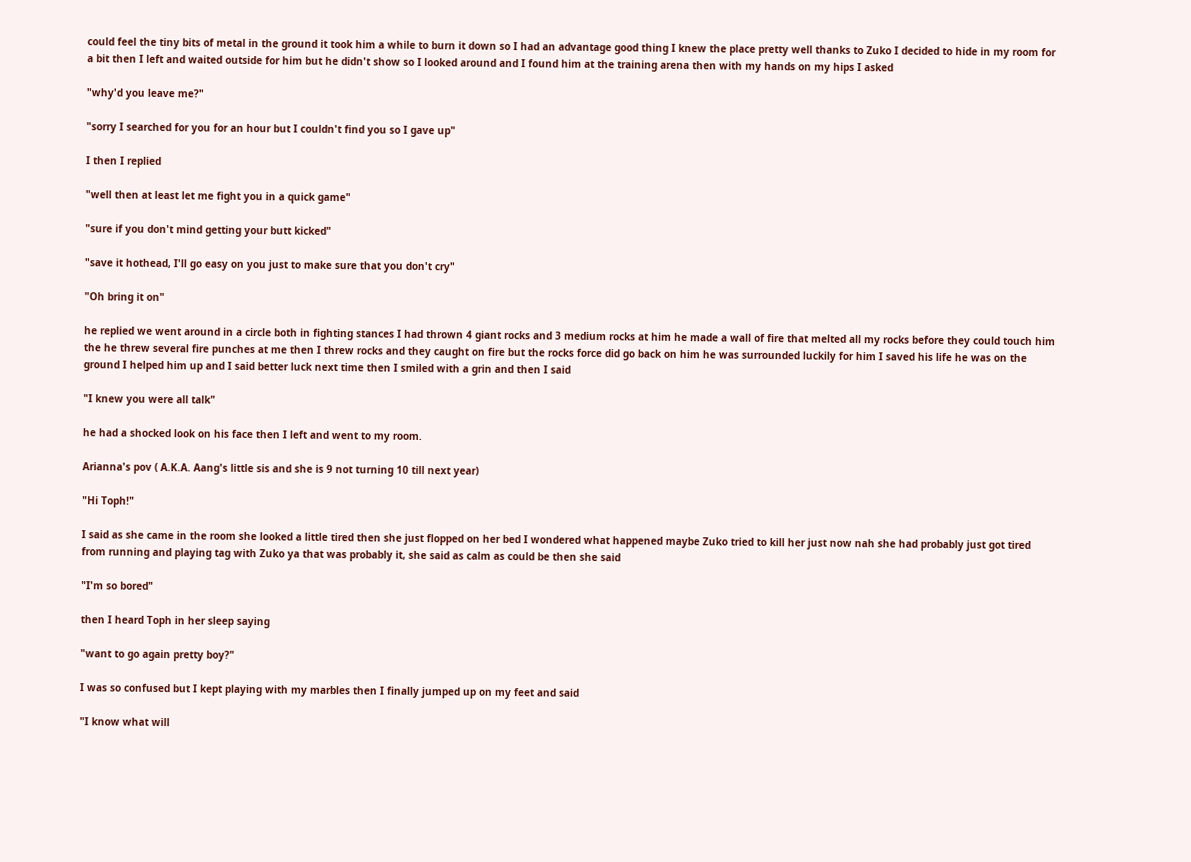could feel the tiny bits of metal in the ground it took him a while to burn it down so I had an advantage good thing I knew the place pretty well thanks to Zuko I decided to hide in my room for a bit then I left and waited outside for him but he didn't show so I looked around and I found him at the training arena then with my hands on my hips I asked

"why'd you leave me?"

"sorry I searched for you for an hour but I couldn't find you so I gave up"

I then I replied

"well then at least let me fight you in a quick game"

"sure if you don't mind getting your butt kicked"

"save it hothead, I'll go easy on you just to make sure that you don't cry"

"Oh bring it on"

he replied we went around in a circle both in fighting stances I had thrown 4 giant rocks and 3 medium rocks at him he made a wall of fire that melted all my rocks before they could touch him the he threw several fire punches at me then I threw rocks and they caught on fire but the rocks force did go back on him he was surrounded luckily for him I saved his life he was on the ground I helped him up and I said better luck next time then I smiled with a grin and then I said

"I knew you were all talk"

he had a shocked look on his face then I left and went to my room.

Arianna's pov ( A.K.A. Aang's little sis and she is 9 not turning 10 till next year)

"Hi Toph!"

I said as she came in the room she looked a little tired then she just flopped on her bed I wondered what happened maybe Zuko tried to kill her just now nah she had probably just got tired from running and playing tag with Zuko ya that was probably it, she said as calm as could be then she said

"I'm so bored"

then I heard Toph in her sleep saying

"want to go again pretty boy?"

I was so confused but I kept playing with my marbles then I finally jumped up on my feet and said

"I know what will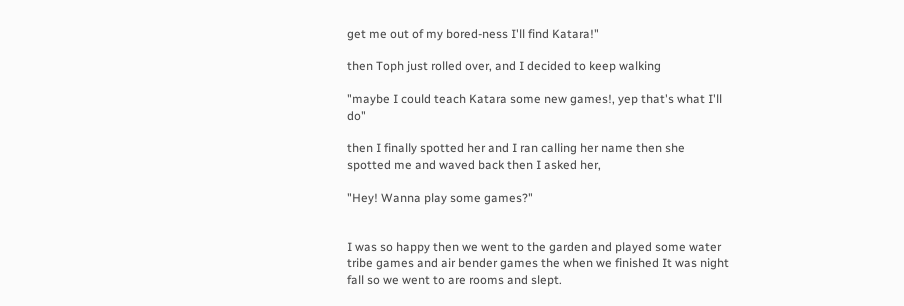get me out of my bored-ness I'll find Katara!"

then Toph just rolled over, and I decided to keep walking

"maybe I could teach Katara some new games!, yep that's what I'll do"

then I finally spotted her and I ran calling her name then she spotted me and waved back then I asked her,

"Hey! Wanna play some games?"


I was so happy then we went to the garden and played some water tribe games and air bender games the when we finished It was night fall so we went to are rooms and slept.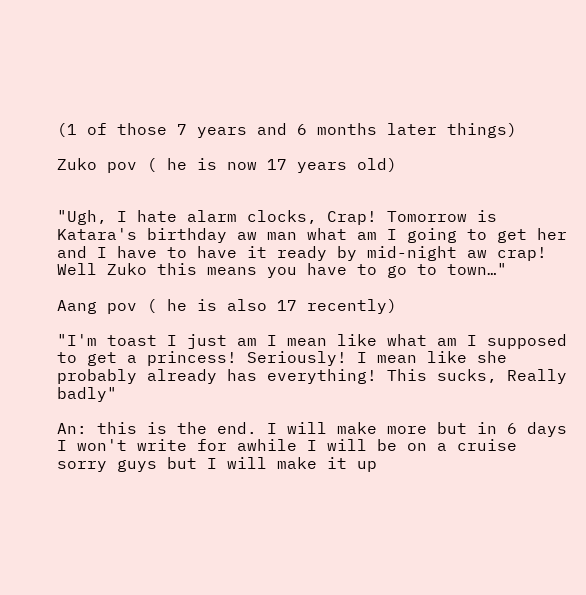(1 of those 7 years and 6 months later things)

Zuko pov ( he is now 17 years old)


"Ugh, I hate alarm clocks, Crap! Tomorrow is Katara's birthday aw man what am I going to get her and I have to have it ready by mid-night aw crap! Well Zuko this means you have to go to town…"

Aang pov ( he is also 17 recently)

"I'm toast I just am I mean like what am I supposed to get a princess! Seriously! I mean like she probably already has everything! This sucks, Really badly"

An: this is the end. I will make more but in 6 days I won't write for awhile I will be on a cruise sorry guys but I will make it up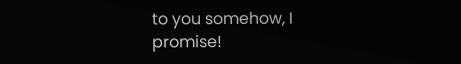to you somehow, I promise!